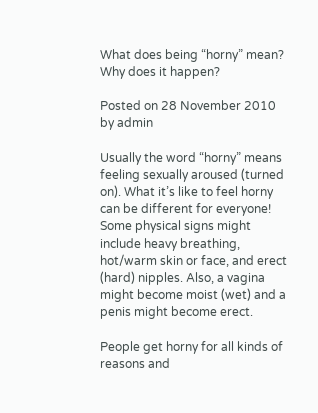What does being “horny” mean? Why does it happen?

Posted on 28 November 2010 by admin

Usually the word “horny” means feeling sexually aroused (turned on). What it’s like to feel horny can be different for everyone! Some physical signs might include heavy breathing, hot/warm skin or face, and erect (hard) nipples. Also, a vagina might become moist (wet) and a penis might become erect.

People get horny for all kinds of reasons and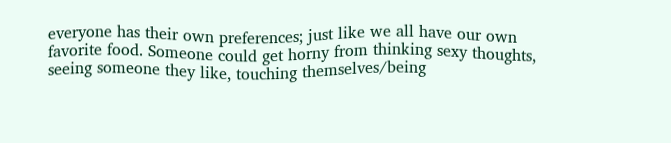everyone has their own preferences; just like we all have our own favorite food. Someone could get horny from thinking sexy thoughts, seeing someone they like, touching themselves/being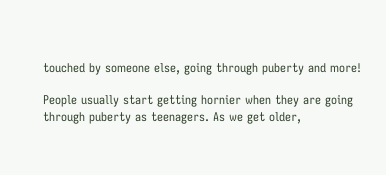touched by someone else, going through puberty and more!

People usually start getting hornier when they are going through puberty as teenagers. As we get older,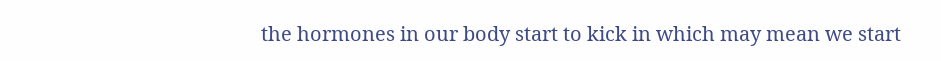the hormones in our body start to kick in which may mean we start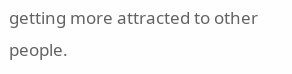getting more attracted to other people.